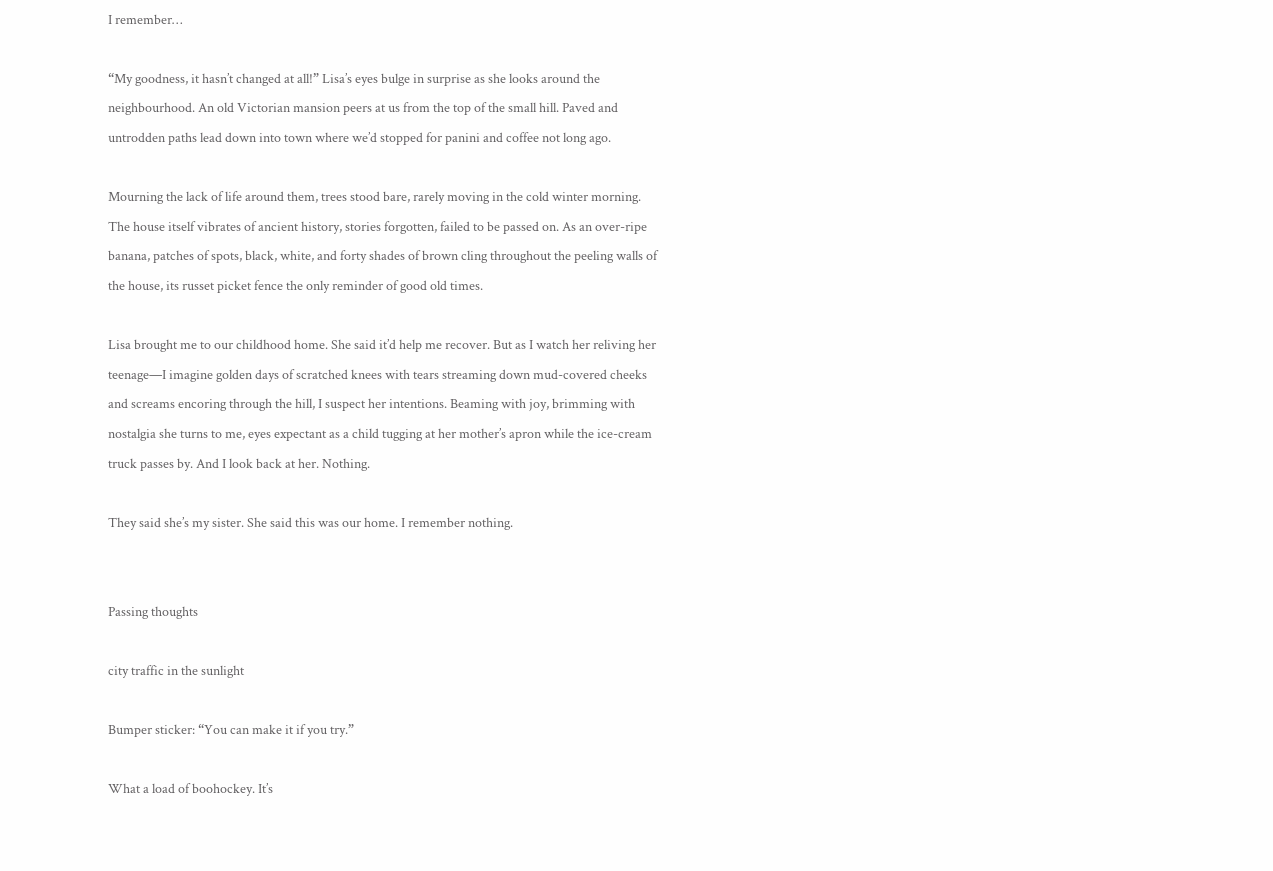I remember…

“My goodness, it hasn’t changed at all!” Lisa’s eyes bulge in surprise as she looks around the neighbourhood. An old Victorian mansion peers at us from the top of the small hill. Paved and untrodden paths lead down into town where we’d stopped for panini and coffee not long ago.

Mourning the lack of life around them, trees stood bare, rarely moving in the cold winter morning. The house itself vibrates of ancient history, stories forgotten, failed to be passed on. As an over-ripe banana, patches of spots, black, white, and forty shades of brown cling throughout the peeling walls of the house, its russet picket fence the only reminder of good old times.

Lisa brought me to our childhood home. She said it’d help me recover. But as I watch her reliving her teenage—I imagine golden days of scratched knees with tears streaming down mud-covered cheeks and screams encoring through the hill, I suspect her intentions. Beaming with joy, brimming with nostalgia she turns to me, eyes expectant as a child tugging at her mother’s apron while the ice-cream truck passes by. And I look back at her. Nothing.

They said she’s my sister. She said this was our home. I remember nothing.


Passing thoughts

city traffic in the sunlight

Bumper sticker: “You can make it if you try.”

What a load of boohockey. It’s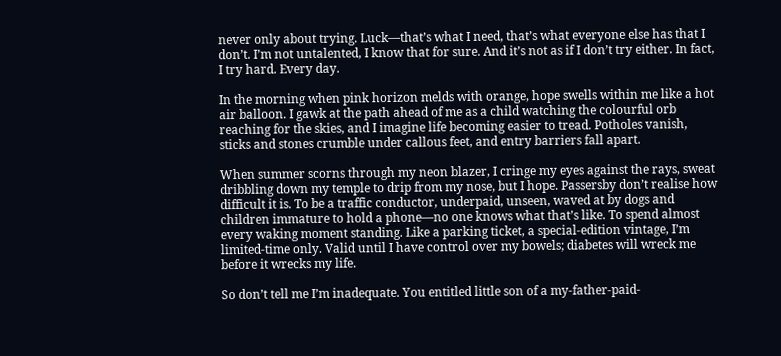never only about trying. Luck—that’s what I need, that’s what everyone else has that I don’t. I’m not untalented, I know that for sure. And it’s not as if I don’t try either. In fact, I try hard. Every day.

In the morning when pink horizon melds with orange, hope swells within me like a hot air balloon. I gawk at the path ahead of me as a child watching the colourful orb reaching for the skies, and I imagine life becoming easier to tread. Potholes vanish, sticks and stones crumble under callous feet, and entry barriers fall apart.

When summer scorns through my neon blazer, I cringe my eyes against the rays, sweat dribbling down my temple to drip from my nose, but I hope. Passersby don’t realise how difficult it is. To be a traffic conductor, underpaid, unseen, waved at by dogs and children immature to hold a phone—no one knows what that’s like. To spend almost every waking moment standing. Like a parking ticket, a special-edition vintage, I’m limited-time only. Valid until I have control over my bowels; diabetes will wreck me before it wrecks my life.

So don’t tell me I’m inadequate. You entitled little son of a my-father-paid-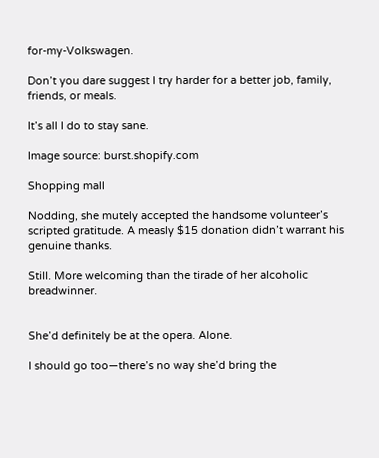for-my-Volkswagen.

Don’t you dare suggest I try harder for a better job, family, friends, or meals.

It’s all I do to stay sane.

Image source: burst.shopify.com

Shopping mall

Nodding, she mutely accepted the handsome volunteer’s scripted gratitude. A measly $15 donation didn’t warrant his genuine thanks.

Still. More welcoming than the tirade of her alcoholic breadwinner.


She’d definitely be at the opera. Alone.

I should go too—there’s no way she’d bring the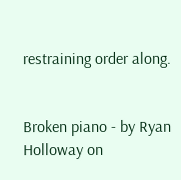restraining order along.


Broken piano - by Ryan Holloway on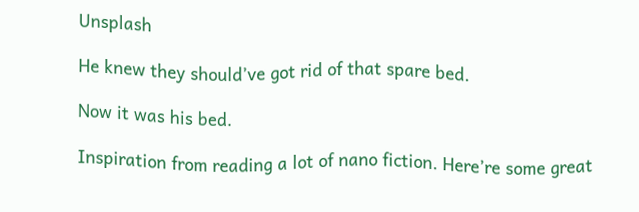Unsplash

He knew they should’ve got rid of that spare bed.

Now it was his bed.

Inspiration from reading a lot of nano fiction. Here’re some great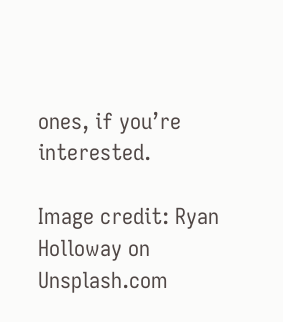ones, if you’re interested.

Image credit: Ryan Holloway on Unsplash.com